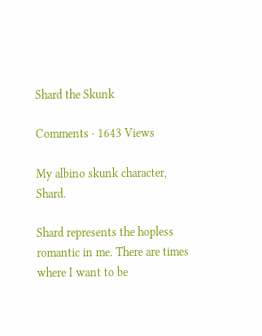Shard the Skunk

Comments · 1643 Views

My albino skunk character, Shard.

Shard represents the hopless romantic in me. There are times where I want to be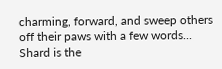charming, forward, and sweep others off their paws with a few words... Shard is the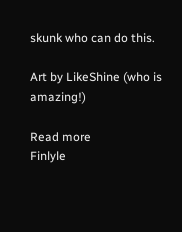skunk who can do this.

Art by LikeShine (who is amazing!)

Read more
Finlyle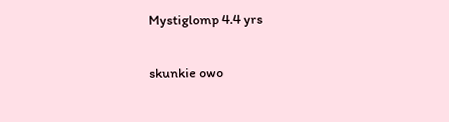Mystiglomp 4.4 yrs

skunkie owo